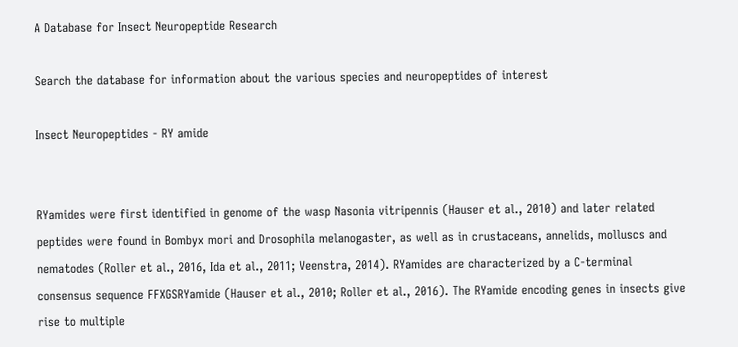A Database for Insect Neuropeptide Research

Search the database for information about the various species and neuropeptides of interest

Insect Neuropeptides - RY amide


RYamides were first identified in genome of the wasp Nasonia vitripennis (Hauser et al., 2010) and later related peptides were found in Bombyx mori and Drosophila melanogaster, as well as in crustaceans, annelids, molluscs and nematodes (Roller et al., 2016, Ida et al., 2011; Veenstra, 2014). RYamides are characterized by a C-terminal consensus sequence FFXGSRYamide (Hauser et al., 2010; Roller et al., 2016). The RYamide encoding genes in insects give rise to multiple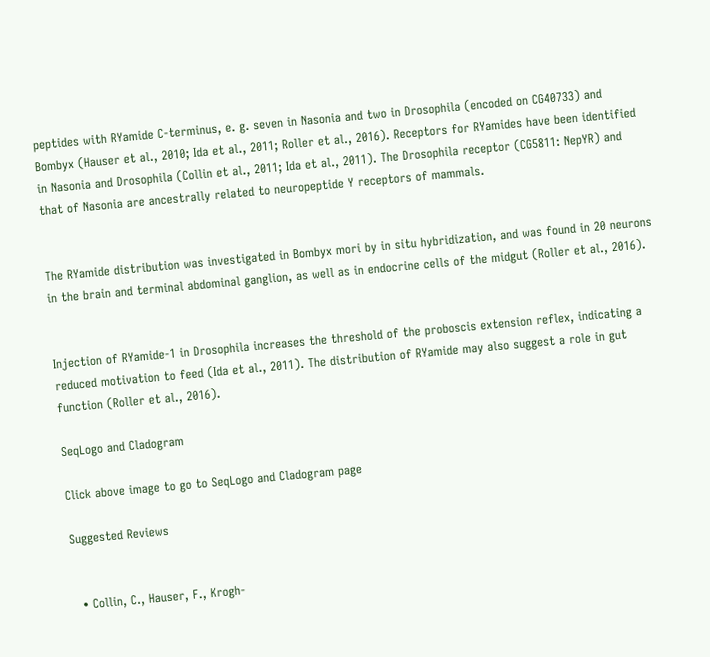peptides with RYamide C-terminus, e. g. seven in Nasonia and two in Drosophila (encoded on CG40733) and Bombyx (Hauser et al., 2010; Ida et al., 2011; Roller et al., 2016). Receptors for RYamides have been identified in Nasonia and Drosophila (Collin et al., 2011; Ida et al., 2011). The Drosophila receptor (CG5811: NepYR) and that of Nasonia are ancestrally related to neuropeptide Y receptors of mammals.


The RYamide distribution was investigated in Bombyx mori by in situ hybridization, and was found in 20 neurons in the brain and terminal abdominal ganglion, as well as in endocrine cells of the midgut (Roller et al., 2016).


Injection of RYamide-1 in Drosophila increases the threshold of the proboscis extension reflex, indicating a reduced motivation to feed (Ida et al., 2011). The distribution of RYamide may also suggest a role in gut function (Roller et al., 2016).

SeqLogo and Cladogram

Click above image to go to SeqLogo and Cladogram page

Suggested Reviews


  • Collin, C., Hauser, F., Krogh-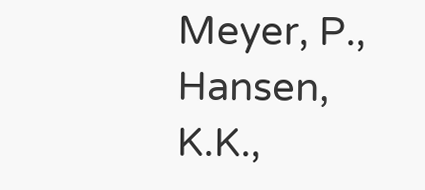Meyer, P., Hansen, K.K.,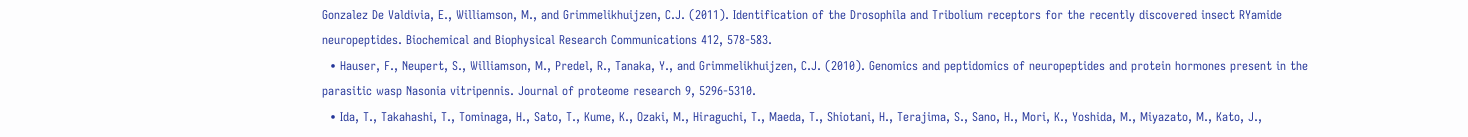Gonzalez De Valdivia, E., Williamson, M., and Grimmelikhuijzen, C.J. (2011). Identification of the Drosophila and Tribolium receptors for the recently discovered insect RYamide neuropeptides. Biochemical and Biophysical Research Communications 412, 578-583.
  • Hauser, F., Neupert, S., Williamson, M., Predel, R., Tanaka, Y., and Grimmelikhuijzen, C.J. (2010). Genomics and peptidomics of neuropeptides and protein hormones present in the parasitic wasp Nasonia vitripennis. Journal of proteome research 9, 5296-5310.
  • Ida, T., Takahashi, T., Tominaga, H., Sato, T., Kume, K., Ozaki, M., Hiraguchi, T., Maeda, T., Shiotani, H., Terajima, S., Sano, H., Mori, K., Yoshida, M., Miyazato, M., Kato, J.,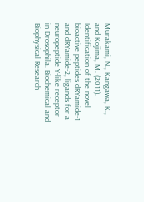Murakami, N., Kangawa, K., and Kojima, M. (2011). Identification of the novel bioactive peptides dRYamide-1 and dRYamide-2, ligands for a neuropeptide Y-like receptor in Drosophila. Biochemical and Biophysical Research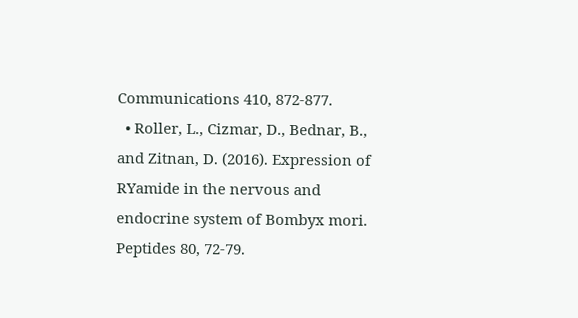Communications 410, 872-877.
  • Roller, L., Cizmar, D., Bednar, B., and Zitnan, D. (2016). Expression of RYamide in the nervous and endocrine system of Bombyx mori. Peptides 80, 72-79.